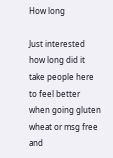How long

Just interested how long did it take people here to feel better when going gluten wheat or msg free and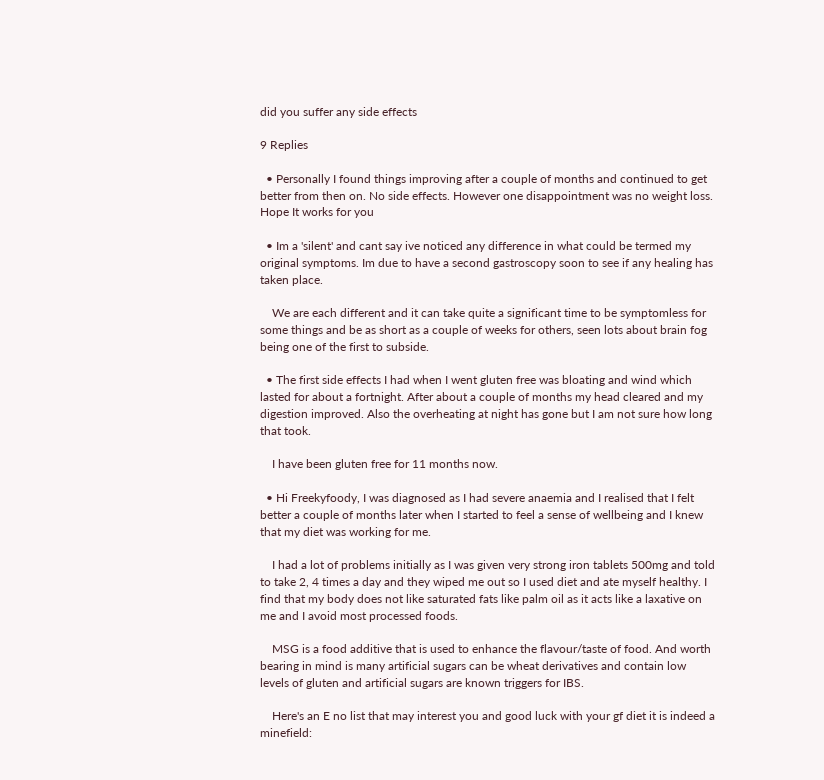did you suffer any side effects

9 Replies

  • Personally I found things improving after a couple of months and continued to get better from then on. No side effects. However one disappointment was no weight loss. Hope It works for you

  • Im a 'silent' and cant say ive noticed any difference in what could be termed my original symptoms. Im due to have a second gastroscopy soon to see if any healing has taken place.

    We are each different and it can take quite a significant time to be symptomless for some things and be as short as a couple of weeks for others, seen lots about brain fog being one of the first to subside.

  • The first side effects I had when I went gluten free was bloating and wind which lasted for about a fortnight. After about a couple of months my head cleared and my digestion improved. Also the overheating at night has gone but I am not sure how long that took.

    I have been gluten free for 11 months now.

  • Hi Freekyfoody, I was diagnosed as I had severe anaemia and I realised that I felt better a couple of months later when I started to feel a sense of wellbeing and I knew that my diet was working for me.

    I had a lot of problems initially as I was given very strong iron tablets 500mg and told to take 2, 4 times a day and they wiped me out so I used diet and ate myself healthy. I find that my body does not like saturated fats like palm oil as it acts like a laxative on me and I avoid most processed foods.

    MSG is a food additive that is used to enhance the flavour/taste of food. And worth bearing in mind is many artificial sugars can be wheat derivatives and contain low levels of gluten and artificial sugars are known triggers for IBS.

    Here's an E no list that may interest you and good luck with your gf diet it is indeed a minefield: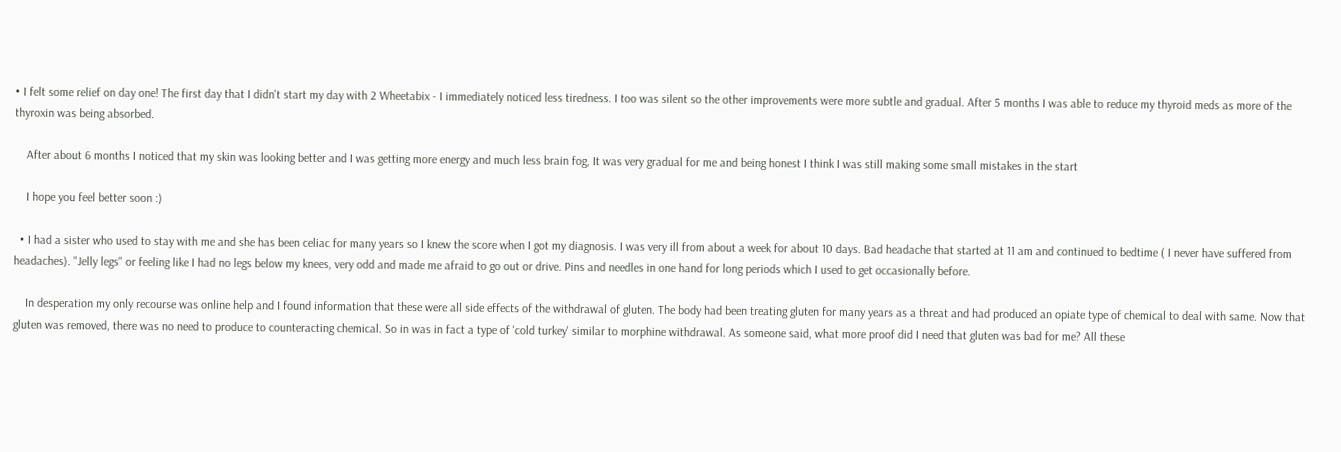• I felt some relief on day one! The first day that I didn't start my day with 2 Wheetabix - I immediately noticed less tiredness. I too was silent so the other improvements were more subtle and gradual. After 5 months I was able to reduce my thyroid meds as more of the thyroxin was being absorbed.

    After about 6 months I noticed that my skin was looking better and I was getting more energy and much less brain fog, It was very gradual for me and being honest I think I was still making some small mistakes in the start

    I hope you feel better soon :)

  • I had a sister who used to stay with me and she has been celiac for many years so I knew the score when I got my diagnosis. I was very ill from about a week for about 10 days. Bad headache that started at 11 am and continued to bedtime ( I never have suffered from headaches). "Jelly legs" or feeling like I had no legs below my knees, very odd and made me afraid to go out or drive. Pins and needles in one hand for long periods which I used to get occasionally before.

    In desperation my only recourse was online help and I found information that these were all side effects of the withdrawal of gluten. The body had been treating gluten for many years as a threat and had produced an opiate type of chemical to deal with same. Now that gluten was removed, there was no need to produce to counteracting chemical. So in was in fact a type of 'cold turkey' similar to morphine withdrawal. As someone said, what more proof did I need that gluten was bad for me? All these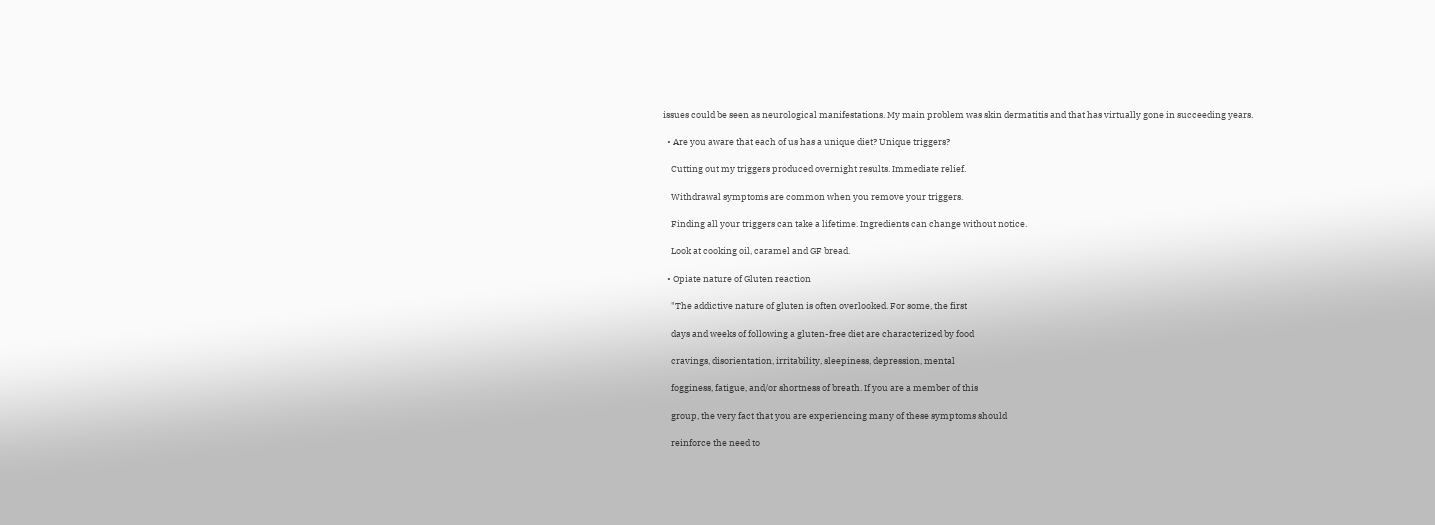issues could be seen as neurological manifestations. My main problem was skin dermatitis and that has virtually gone in succeeding years.

  • Are you aware that each of us has a unique diet? Unique triggers?

    Cutting out my triggers produced overnight results. Immediate relief.

    Withdrawal symptoms are common when you remove your triggers.

    Finding all your triggers can take a lifetime. Ingredients can change without notice.

    Look at cooking oil, caramel and GF bread.

  • Opiate nature of Gluten reaction

    "The addictive nature of gluten is often overlooked. For some, the first

    days and weeks of following a gluten-free diet are characterized by food

    cravings, disorientation, irritability, sleepiness, depression, mental

    fogginess, fatigue, and/or shortness of breath. If you are a member of this

    group, the very fact that you are experiencing many of these symptoms should

    reinforce the need to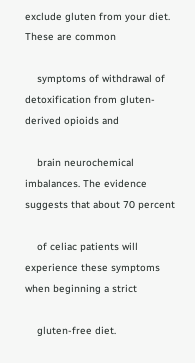exclude gluten from your diet. These are common

    symptoms of withdrawal of detoxification from gluten-derived opioids and

    brain neurochemical imbalances. The evidence suggests that about 70 percent

    of celiac patients will experience these symptoms when beginning a strict

    gluten-free diet.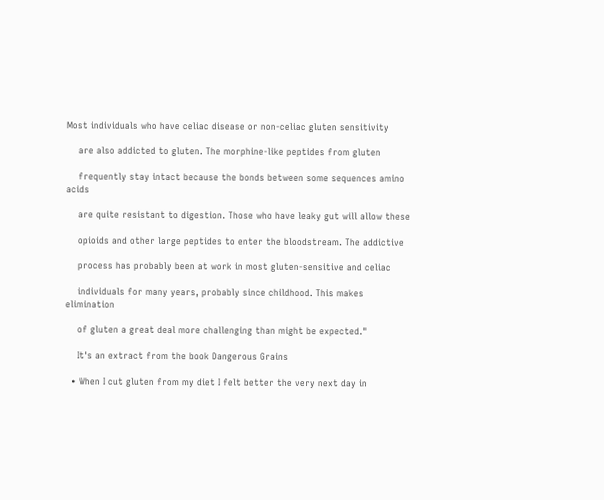Most individuals who have celiac disease or non-celiac gluten sensitivity

    are also addicted to gluten. The morphine-like peptides from gluten

    frequently stay intact because the bonds between some sequences amino acids

    are quite resistant to digestion. Those who have leaky gut will allow these

    opioids and other large peptides to enter the bloodstream. The addictive

    process has probably been at work in most gluten-sensitive and celiac

    individuals for many years, probably since childhood. This makes elimination

    of gluten a great deal more challenging than might be expected."

    It's an extract from the book Dangerous Grains

  • When I cut gluten from my diet I felt better the very next day in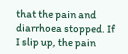that the pain and diarrhoea stopped. If I slip up, the pain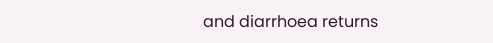and diarrhoea returns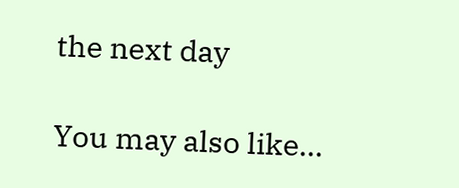the next day

You may also like...